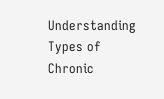Understanding Types of Chronic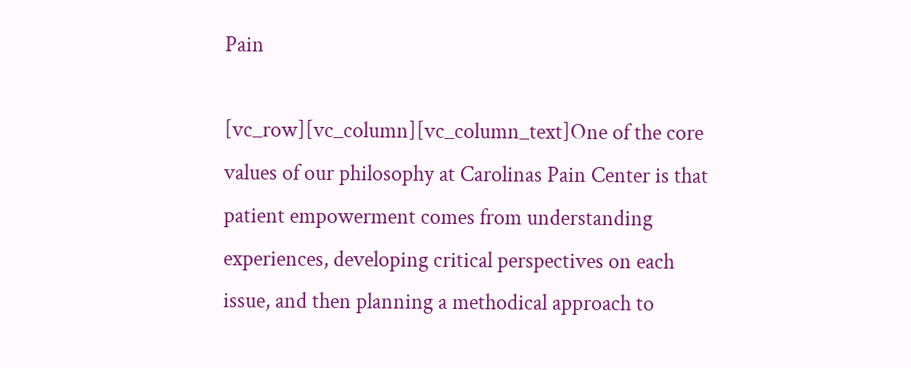Pain

[vc_row][vc_column][vc_column_text]One of the core values of our philosophy at Carolinas Pain Center is that patient empowerment comes from understanding experiences, developing critical perspectives on each issue, and then planning a methodical approach to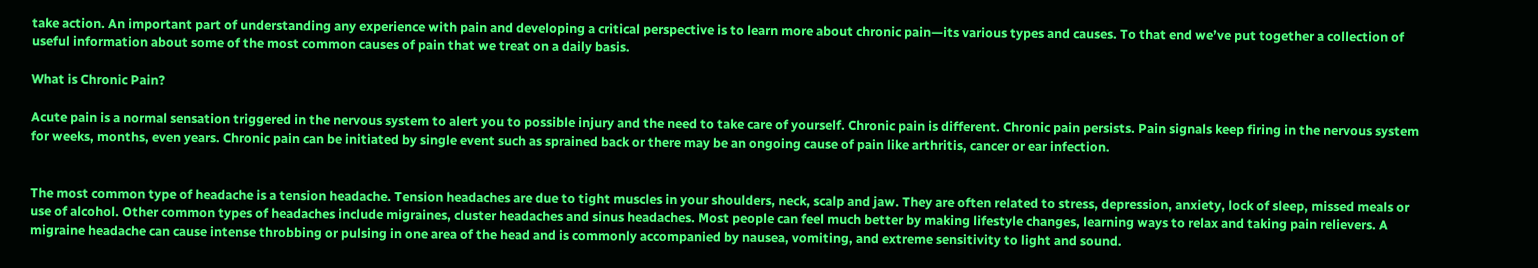take action. An important part of understanding any experience with pain and developing a critical perspective is to learn more about chronic pain—its various types and causes. To that end we’ve put together a collection of useful information about some of the most common causes of pain that we treat on a daily basis.

What is Chronic Pain?

Acute pain is a normal sensation triggered in the nervous system to alert you to possible injury and the need to take care of yourself. Chronic pain is different. Chronic pain persists. Pain signals keep firing in the nervous system for weeks, months, even years. Chronic pain can be initiated by single event such as sprained back or there may be an ongoing cause of pain like arthritis, cancer or ear infection.


The most common type of headache is a tension headache. Tension headaches are due to tight muscles in your shoulders, neck, scalp and jaw. They are often related to stress, depression, anxiety, lock of sleep, missed meals or use of alcohol. Other common types of headaches include migraines, cluster headaches and sinus headaches. Most people can feel much better by making lifestyle changes, learning ways to relax and taking pain relievers. A migraine headache can cause intense throbbing or pulsing in one area of the head and is commonly accompanied by nausea, vomiting, and extreme sensitivity to light and sound.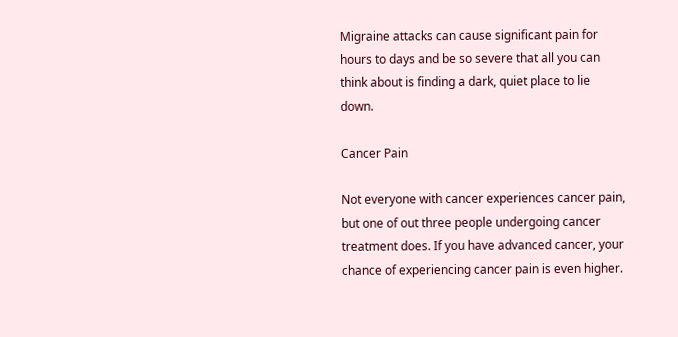Migraine attacks can cause significant pain for hours to days and be so severe that all you can think about is finding a dark, quiet place to lie down.

Cancer Pain

Not everyone with cancer experiences cancer pain, but one of out three people undergoing cancer treatment does. If you have advanced cancer, your chance of experiencing cancer pain is even higher.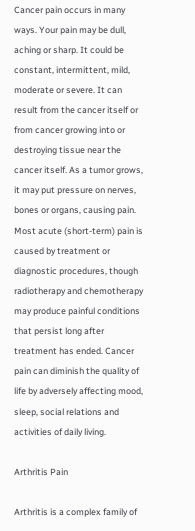Cancer pain occurs in many ways. Your pain may be dull, aching or sharp. It could be constant, intermittent, mild, moderate or severe. It can result from the cancer itself or from cancer growing into or destroying tissue near the cancer itself. As a tumor grows, it may put pressure on nerves, bones or organs, causing pain. Most acute (short-term) pain is caused by treatment or diagnostic procedures, though radiotherapy and chemotherapy may produce painful conditions that persist long after treatment has ended. Cancer pain can diminish the quality of life by adversely affecting mood, sleep, social relations and activities of daily living.

Arthritis Pain

Arthritis is a complex family of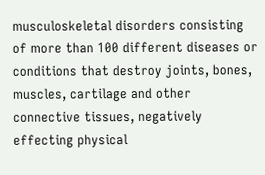musculoskeletal disorders consisting of more than 100 different diseases or conditions that destroy joints, bones, muscles, cartilage and other connective tissues, negatively effecting physical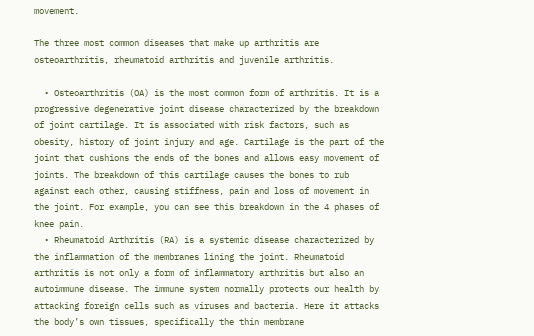movement.

The three most common diseases that make up arthritis are osteoarthritis, rheumatoid arthritis and juvenile arthritis.

  • Osteoarthritis (OA) is the most common form of arthritis. It is a progressive degenerative joint disease characterized by the breakdown of joint cartilage. It is associated with risk factors, such as obesity, history of joint injury and age. Cartilage is the part of the joint that cushions the ends of the bones and allows easy movement of joints. The breakdown of this cartilage causes the bones to rub against each other, causing stiffness, pain and loss of movement in the joint. For example, you can see this breakdown in the 4 phases of knee pain.
  • Rheumatoid Arthritis (RA) is a systemic disease characterized by the inflammation of the membranes lining the joint. Rheumatoid arthritis is not only a form of inflammatory arthritis but also an autoimmune disease. The immune system normally protects our health by attacking foreign cells such as viruses and bacteria. Here it attacks the body’s own tissues, specifically the thin membrane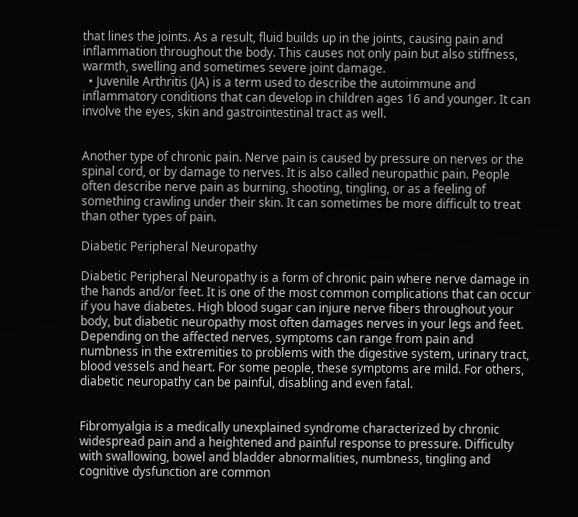that lines the joints. As a result, fluid builds up in the joints, causing pain and inflammation throughout the body. This causes not only pain but also stiffness, warmth, swelling and sometimes severe joint damage.
  • Juvenile Arthritis (JA) is a term used to describe the autoimmune and inflammatory conditions that can develop in children ages 16 and younger. It can involve the eyes, skin and gastrointestinal tract as well.


Another type of chronic pain. Nerve pain is caused by pressure on nerves or the spinal cord, or by damage to nerves. It is also called neuropathic pain. People often describe nerve pain as burning, shooting, tingling, or as a feeling of something crawling under their skin. It can sometimes be more difficult to treat than other types of pain.

Diabetic Peripheral Neuropathy

Diabetic Peripheral Neuropathy is a form of chronic pain where nerve damage in the hands and/or feet. It is one of the most common complications that can occur if you have diabetes. High blood sugar can injure nerve fibers throughout your body, but diabetic neuropathy most often damages nerves in your legs and feet. Depending on the affected nerves, symptoms can range from pain and numbness in the extremities to problems with the digestive system, urinary tract, blood vessels and heart. For some people, these symptoms are mild. For others, diabetic neuropathy can be painful, disabling and even fatal.


Fibromyalgia is a medically unexplained syndrome characterized by chronic widespread pain and a heightened and painful response to pressure. Difficulty with swallowing, bowel and bladder abnormalities, numbness, tingling and cognitive dysfunction are common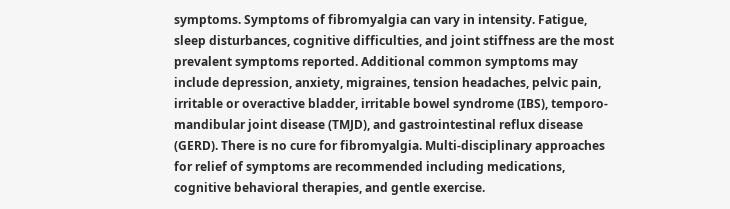symptoms. Symptoms of fibromyalgia can vary in intensity. Fatigue, sleep disturbances, cognitive difficulties, and joint stiffness are the most prevalent symptoms reported. Additional common symptoms may include depression, anxiety, migraines, tension headaches, pelvic pain, irritable or overactive bladder, irritable bowel syndrome (IBS), temporo-mandibular joint disease (TMJD), and gastrointestinal reflux disease (GERD). There is no cure for fibromyalgia. Multi-disciplinary approaches for relief of symptoms are recommended including medications, cognitive behavioral therapies, and gentle exercise.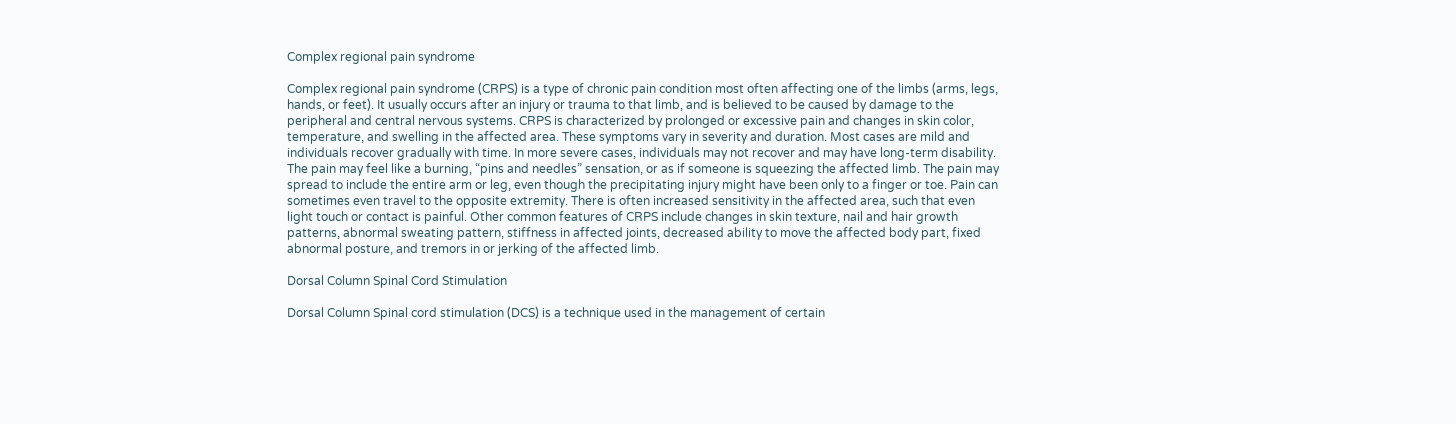Complex regional pain syndrome

Complex regional pain syndrome (CRPS) is a type of chronic pain condition most often affecting one of the limbs (arms, legs, hands, or feet). It usually occurs after an injury or trauma to that limb, and is believed to be caused by damage to the peripheral and central nervous systems. CRPS is characterized by prolonged or excessive pain and changes in skin color, temperature, and swelling in the affected area. These symptoms vary in severity and duration. Most cases are mild and individuals recover gradually with time. In more severe cases, individuals may not recover and may have long-term disability. The pain may feel like a burning, “pins and needles” sensation, or as if someone is squeezing the affected limb. The pain may spread to include the entire arm or leg, even though the precipitating injury might have been only to a finger or toe. Pain can sometimes even travel to the opposite extremity. There is often increased sensitivity in the affected area, such that even light touch or contact is painful. Other common features of CRPS include changes in skin texture, nail and hair growth patterns, abnormal sweating pattern, stiffness in affected joints, decreased ability to move the affected body part, fixed abnormal posture, and tremors in or jerking of the affected limb.

Dorsal Column Spinal Cord Stimulation

Dorsal Column Spinal cord stimulation (DCS) is a technique used in the management of certain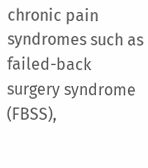chronic pain syndromes such as failed-back surgery syndrome (FBSS),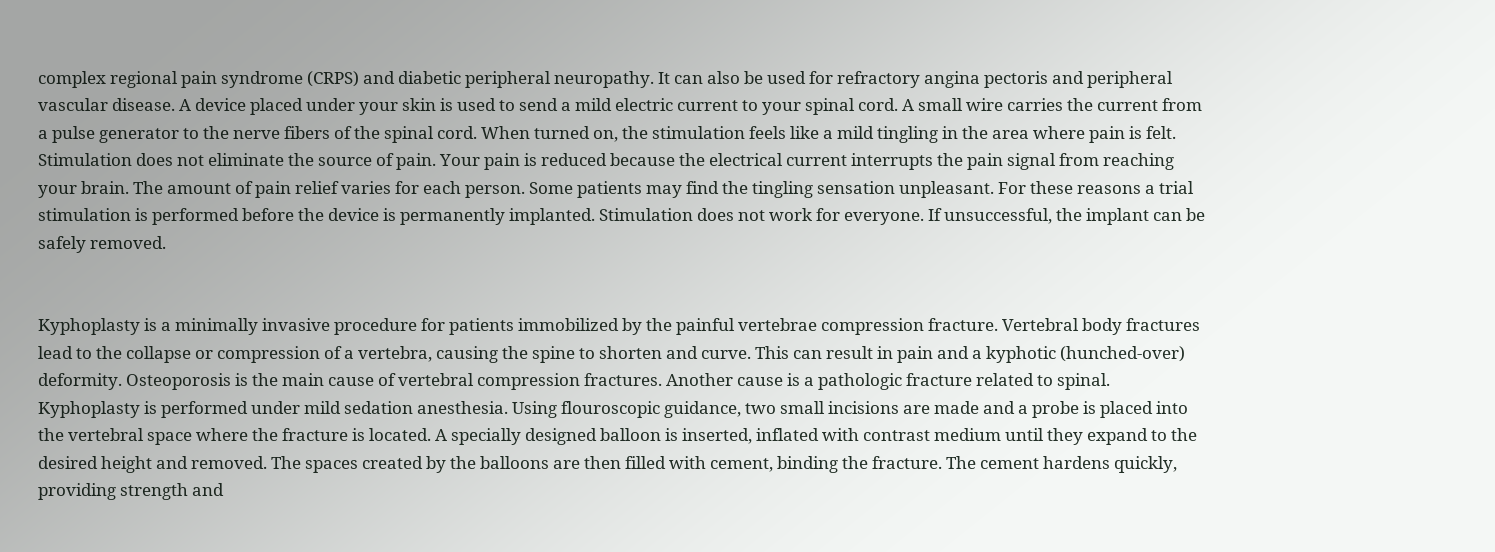complex regional pain syndrome (CRPS) and diabetic peripheral neuropathy. It can also be used for refractory angina pectoris and peripheral vascular disease. A device placed under your skin is used to send a mild electric current to your spinal cord. A small wire carries the current from a pulse generator to the nerve fibers of the spinal cord. When turned on, the stimulation feels like a mild tingling in the area where pain is felt. Stimulation does not eliminate the source of pain. Your pain is reduced because the electrical current interrupts the pain signal from reaching your brain. The amount of pain relief varies for each person. Some patients may find the tingling sensation unpleasant. For these reasons a trial stimulation is performed before the device is permanently implanted. Stimulation does not work for everyone. If unsuccessful, the implant can be safely removed.


Kyphoplasty is a minimally invasive procedure for patients immobilized by the painful vertebrae compression fracture. Vertebral body fractures lead to the collapse or compression of a vertebra, causing the spine to shorten and curve. This can result in pain and a kyphotic (hunched-over) deformity. Osteoporosis is the main cause of vertebral compression fractures. Another cause is a pathologic fracture related to spinal. Kyphoplasty is performed under mild sedation anesthesia. Using flouroscopic guidance, two small incisions are made and a probe is placed into the vertebral space where the fracture is located. A specially designed balloon is inserted, inflated with contrast medium until they expand to the desired height and removed. The spaces created by the balloons are then filled with cement, binding the fracture. The cement hardens quickly, providing strength and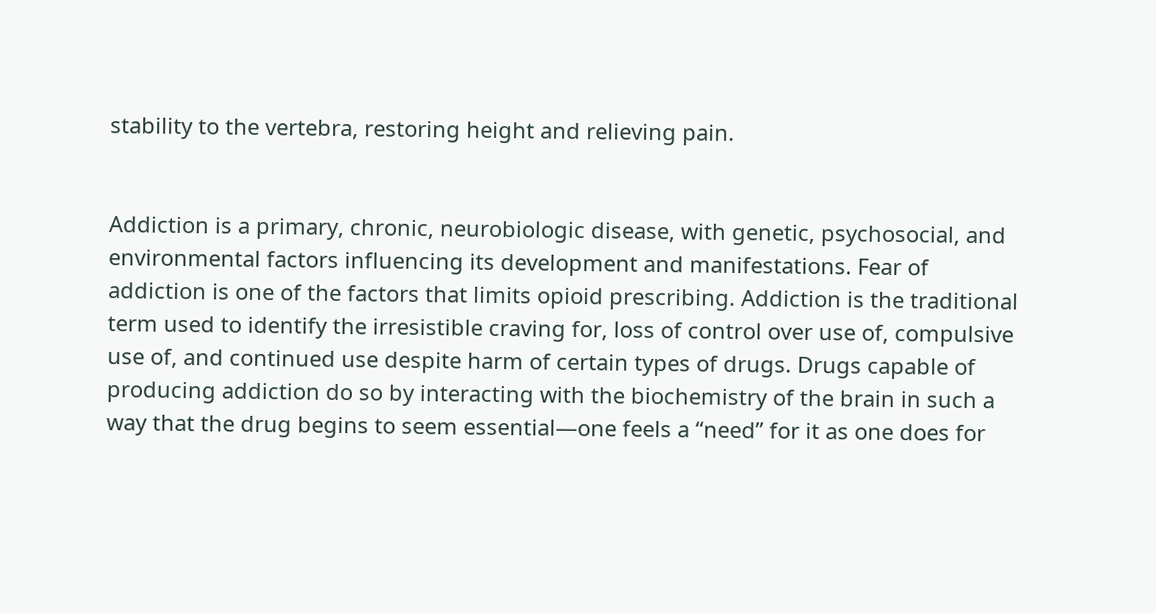stability to the vertebra, restoring height and relieving pain.


Addiction is a primary, chronic, neurobiologic disease, with genetic, psychosocial, and environmental factors influencing its development and manifestations. Fear of addiction is one of the factors that limits opioid prescribing. Addiction is the traditional term used to identify the irresistible craving for, loss of control over use of, compulsive use of, and continued use despite harm of certain types of drugs. Drugs capable of producing addiction do so by interacting with the biochemistry of the brain in such a way that the drug begins to seem essential—one feels a “need” for it as one does for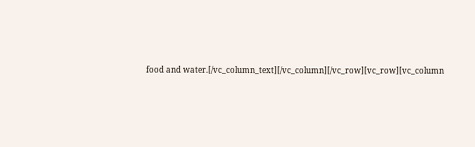food and water.[/vc_column_text][/vc_column][/vc_row][vc_row][vc_column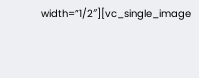width=”1/2″][vc_single_image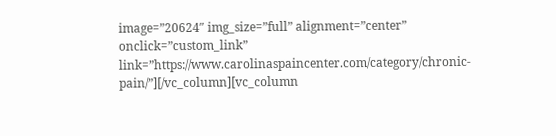image=”20624″ img_size=”full” alignment=”center” onclick=”custom_link” link=”https://www.carolinaspaincenter.com/category/chronic-pain/”][/vc_column][vc_column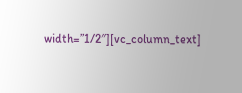width=”1/2″][vc_column_text]